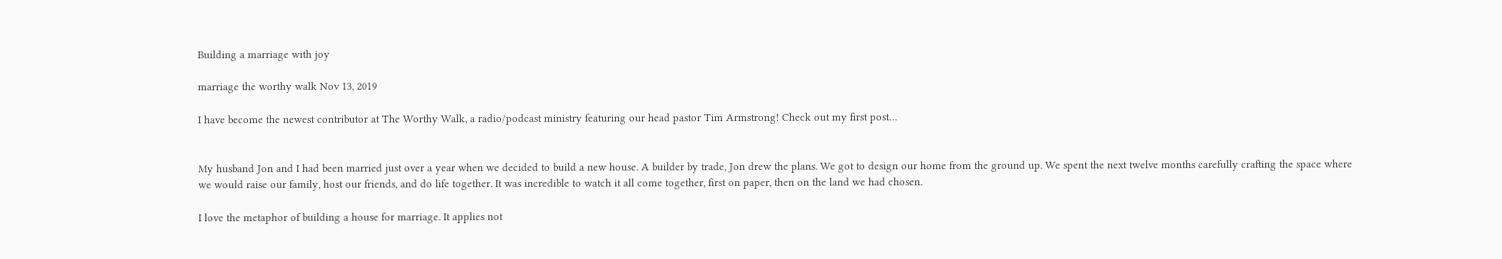Building a marriage with joy

marriage the worthy walk Nov 13, 2019

I have become the newest contributor at The Worthy Walk, a radio/podcast ministry featuring our head pastor Tim Armstrong! Check out my first post…


My husband Jon and I had been married just over a year when we decided to build a new house. A builder by trade, Jon drew the plans. We got to design our home from the ground up. We spent the next twelve months carefully crafting the space where we would raise our family, host our friends, and do life together. It was incredible to watch it all come together, first on paper, then on the land we had chosen.

I love the metaphor of building a house for marriage. It applies not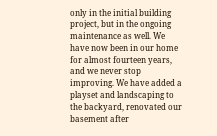only in the initial building project, but in the ongoing maintenance as well. We have now been in our home for almost fourteen years, and we never stop improving. We have added a playset and landscaping to the backyard, renovated our basement after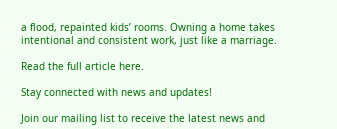a flood, repainted kids’ rooms. Owning a home takes intentional and consistent work, just like a marriage.

Read the full article here.

Stay connected with news and updates!

Join our mailing list to receive the latest news and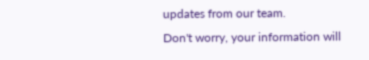updates from our team.
Don't worry, your information will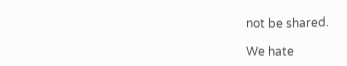not be shared.

We hate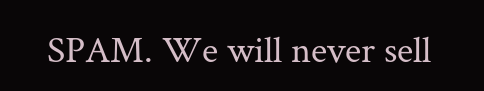SPAM. We will never sell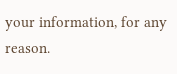your information, for any reason.